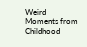Weird Moments from Childhood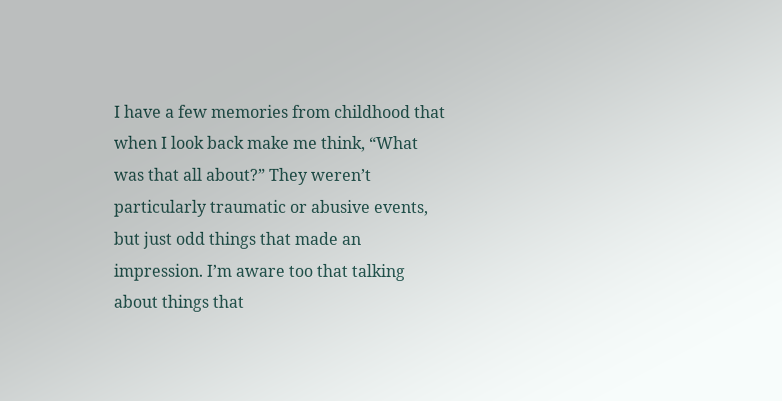I have a few memories from childhood that when I look back make me think, “What was that all about?” They weren’t particularly traumatic or abusive events, but just odd things that made an impression. I’m aware too that talking about things that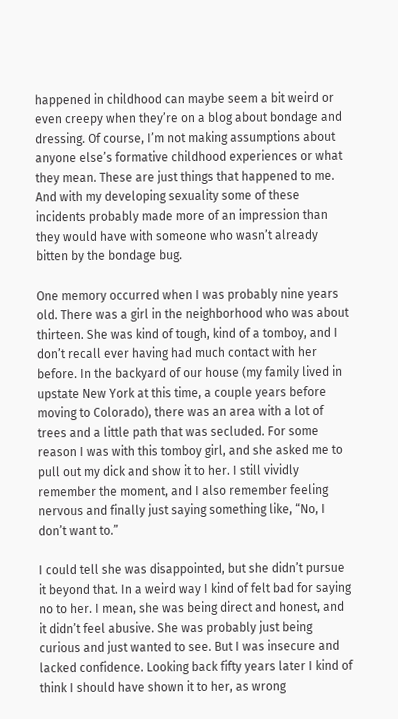happened in childhood can maybe seem a bit weird or even creepy when they’re on a blog about bondage and dressing. Of course, I’m not making assumptions about anyone else’s formative childhood experiences or what they mean. These are just things that happened to me. And with my developing sexuality some of these incidents probably made more of an impression than they would have with someone who wasn’t already bitten by the bondage bug.

One memory occurred when I was probably nine years old. There was a girl in the neighborhood who was about thirteen. She was kind of tough, kind of a tomboy, and I don’t recall ever having had much contact with her before. In the backyard of our house (my family lived in upstate New York at this time, a couple years before moving to Colorado), there was an area with a lot of trees and a little path that was secluded. For some reason I was with this tomboy girl, and she asked me to pull out my dick and show it to her. I still vividly remember the moment, and I also remember feeling nervous and finally just saying something like, “No, I don’t want to.”

I could tell she was disappointed, but she didn’t pursue it beyond that. In a weird way I kind of felt bad for saying no to her. I mean, she was being direct and honest, and it didn’t feel abusive. She was probably just being curious and just wanted to see. But I was insecure and lacked confidence. Looking back fifty years later I kind of think I should have shown it to her, as wrong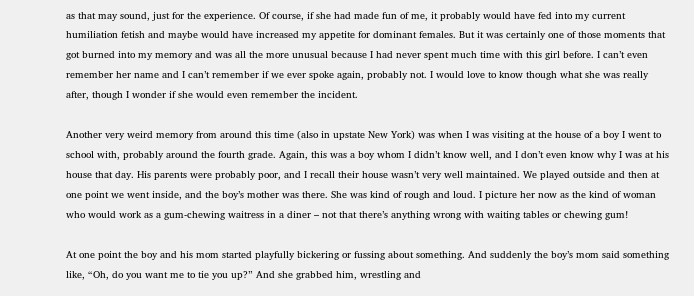as that may sound, just for the experience. Of course, if she had made fun of me, it probably would have fed into my current humiliation fetish and maybe would have increased my appetite for dominant females. But it was certainly one of those moments that got burned into my memory and was all the more unusual because I had never spent much time with this girl before. I can’t even remember her name and I can’t remember if we ever spoke again, probably not. I would love to know though what she was really after, though I wonder if she would even remember the incident.

Another very weird memory from around this time (also in upstate New York) was when I was visiting at the house of a boy I went to school with, probably around the fourth grade. Again, this was a boy whom I didn’t know well, and I don’t even know why I was at his house that day. His parents were probably poor, and I recall their house wasn’t very well maintained. We played outside and then at one point we went inside, and the boy’s mother was there. She was kind of rough and loud. I picture her now as the kind of woman who would work as a gum-chewing waitress in a diner – not that there’s anything wrong with waiting tables or chewing gum!

At one point the boy and his mom started playfully bickering or fussing about something. And suddenly the boy’s mom said something like, “Oh, do you want me to tie you up?” And she grabbed him, wrestling and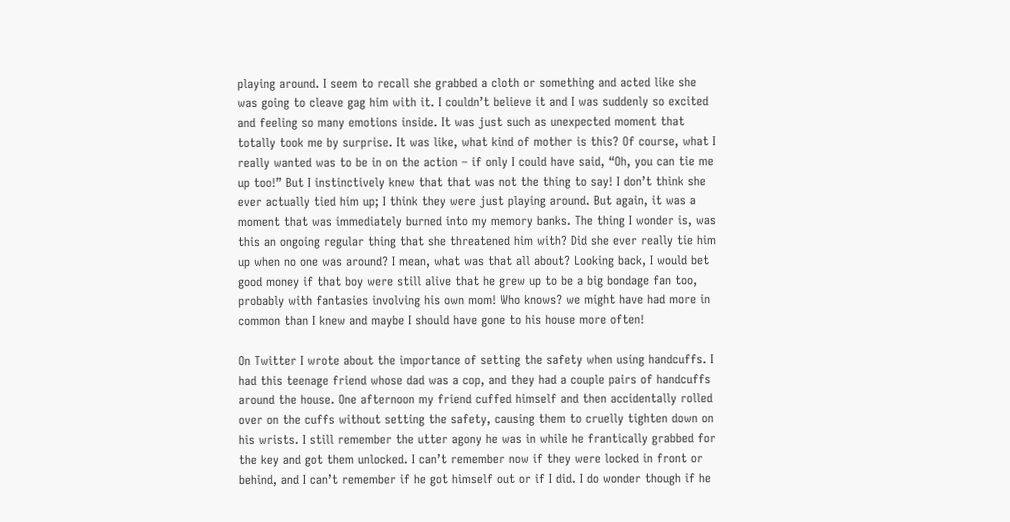playing around. I seem to recall she grabbed a cloth or something and acted like she was going to cleave gag him with it. I couldn’t believe it and I was suddenly so excited and feeling so many emotions inside. It was just such as unexpected moment that totally took me by surprise. It was like, what kind of mother is this? Of course, what I really wanted was to be in on the action – if only I could have said, “Oh, you can tie me up too!” But I instinctively knew that that was not the thing to say! I don’t think she ever actually tied him up; I think they were just playing around. But again, it was a moment that was immediately burned into my memory banks. The thing I wonder is, was this an ongoing regular thing that she threatened him with? Did she ever really tie him up when no one was around? I mean, what was that all about? Looking back, I would bet good money if that boy were still alive that he grew up to be a big bondage fan too, probably with fantasies involving his own mom! Who knows? we might have had more in common than I knew and maybe I should have gone to his house more often!

On Twitter I wrote about the importance of setting the safety when using handcuffs. I had this teenage friend whose dad was a cop, and they had a couple pairs of handcuffs around the house. One afternoon my friend cuffed himself and then accidentally rolled over on the cuffs without setting the safety, causing them to cruelly tighten down on his wrists. I still remember the utter agony he was in while he frantically grabbed for the key and got them unlocked. I can’t remember now if they were locked in front or behind, and I can’t remember if he got himself out or if I did. I do wonder though if he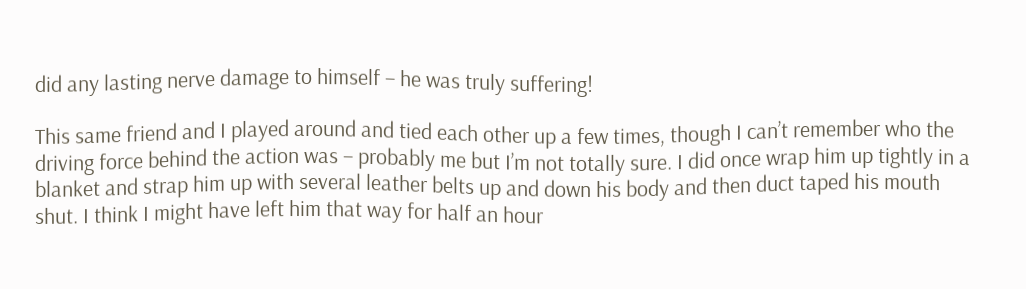did any lasting nerve damage to himself – he was truly suffering!

This same friend and I played around and tied each other up a few times, though I can’t remember who the driving force behind the action was – probably me but I’m not totally sure. I did once wrap him up tightly in a blanket and strap him up with several leather belts up and down his body and then duct taped his mouth shut. I think I might have left him that way for half an hour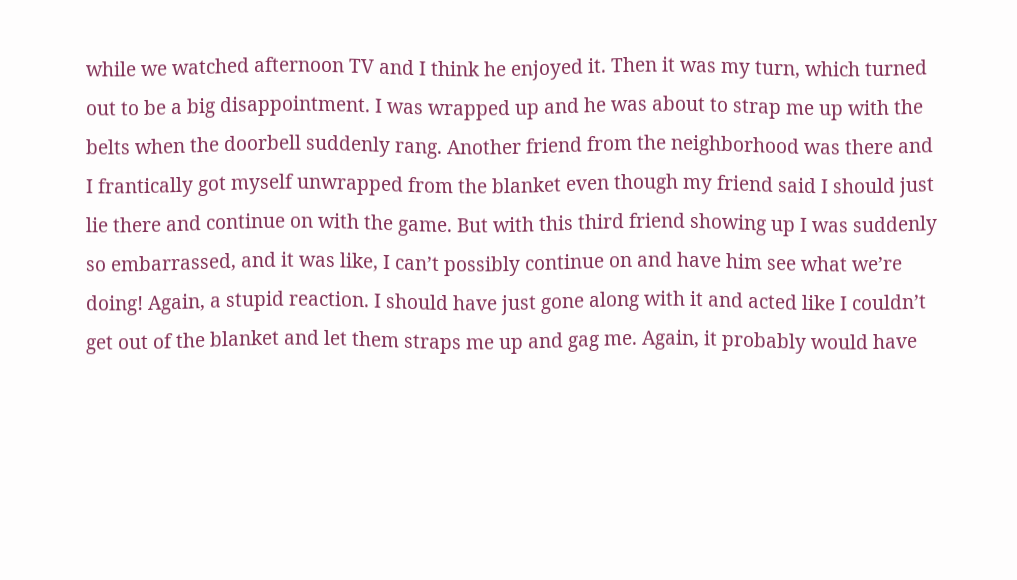while we watched afternoon TV and I think he enjoyed it. Then it was my turn, which turned out to be a big disappointment. I was wrapped up and he was about to strap me up with the belts when the doorbell suddenly rang. Another friend from the neighborhood was there and I frantically got myself unwrapped from the blanket even though my friend said I should just lie there and continue on with the game. But with this third friend showing up I was suddenly so embarrassed, and it was like, I can’t possibly continue on and have him see what we’re doing! Again, a stupid reaction. I should have just gone along with it and acted like I couldn’t get out of the blanket and let them straps me up and gag me. Again, it probably would have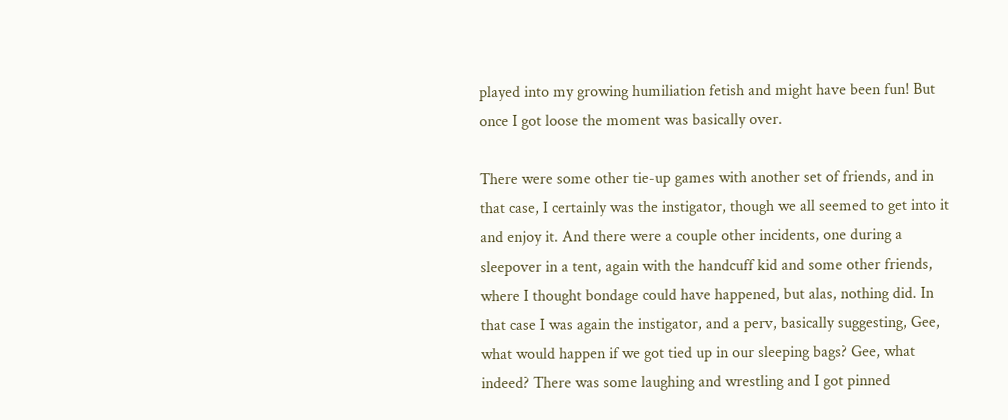played into my growing humiliation fetish and might have been fun! But once I got loose the moment was basically over.

There were some other tie-up games with another set of friends, and in that case, I certainly was the instigator, though we all seemed to get into it and enjoy it. And there were a couple other incidents, one during a sleepover in a tent, again with the handcuff kid and some other friends, where I thought bondage could have happened, but alas, nothing did. In that case I was again the instigator, and a perv, basically suggesting, Gee, what would happen if we got tied up in our sleeping bags? Gee, what indeed? There was some laughing and wrestling and I got pinned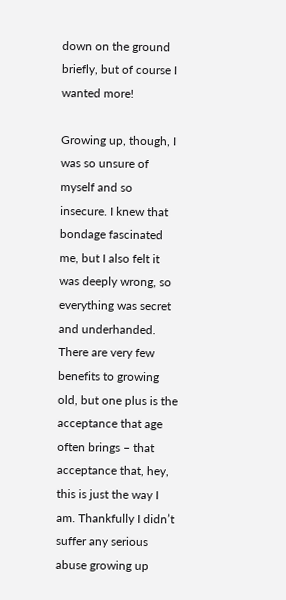down on the ground briefly, but of course I wanted more!

Growing up, though, I was so unsure of myself and so insecure. I knew that bondage fascinated me, but I also felt it was deeply wrong, so everything was secret and underhanded. There are very few benefits to growing old, but one plus is the acceptance that age often brings – that acceptance that, hey, this is just the way I am. Thankfully I didn’t suffer any serious abuse growing up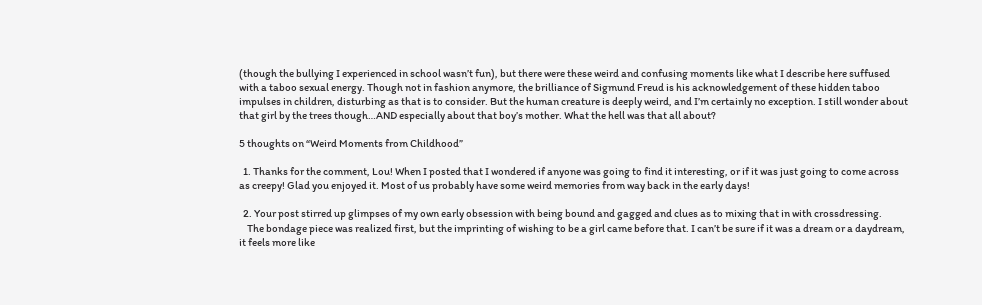(though the bullying I experienced in school wasn’t fun), but there were these weird and confusing moments like what I describe here suffused with a taboo sexual energy. Though not in fashion anymore, the brilliance of Sigmund Freud is his acknowledgement of these hidden taboo impulses in children, disturbing as that is to consider. But the human creature is deeply weird, and I’m certainly no exception. I still wonder about that girl by the trees though…AND especially about that boy’s mother. What the hell was that all about?

5 thoughts on “Weird Moments from Childhood”

  1. Thanks for the comment, Lou! When I posted that I wondered if anyone was going to find it interesting, or if it was just going to come across as creepy! Glad you enjoyed it. Most of us probably have some weird memories from way back in the early days!

  2. Your post stirred up glimpses of my own early obsession with being bound and gagged and clues as to mixing that in with crossdressing.
    The bondage piece was realized first, but the imprinting of wishing to be a girl came before that. I can’t be sure if it was a dream or a daydream, it feels more like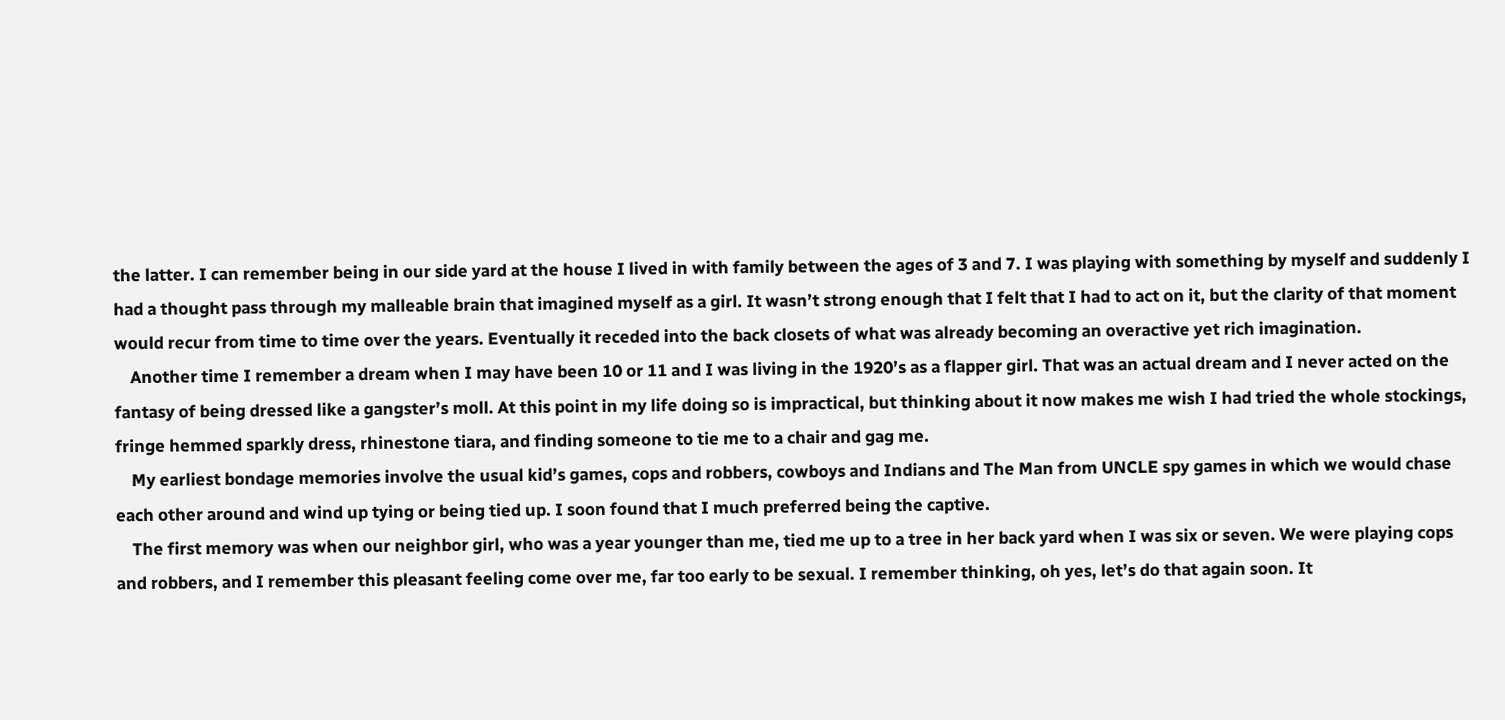the latter. I can remember being in our side yard at the house I lived in with family between the ages of 3 and 7. I was playing with something by myself and suddenly I had a thought pass through my malleable brain that imagined myself as a girl. It wasn’t strong enough that I felt that I had to act on it, but the clarity of that moment would recur from time to time over the years. Eventually it receded into the back closets of what was already becoming an overactive yet rich imagination.
    Another time I remember a dream when I may have been 10 or 11 and I was living in the 1920’s as a flapper girl. That was an actual dream and I never acted on the fantasy of being dressed like a gangster’s moll. At this point in my life doing so is impractical, but thinking about it now makes me wish I had tried the whole stockings, fringe hemmed sparkly dress, rhinestone tiara, and finding someone to tie me to a chair and gag me.
    My earliest bondage memories involve the usual kid’s games, cops and robbers, cowboys and Indians and The Man from UNCLE spy games in which we would chase each other around and wind up tying or being tied up. I soon found that I much preferred being the captive.
    The first memory was when our neighbor girl, who was a year younger than me, tied me up to a tree in her back yard when I was six or seven. We were playing cops and robbers, and I remember this pleasant feeling come over me, far too early to be sexual. I remember thinking, oh yes, let’s do that again soon. It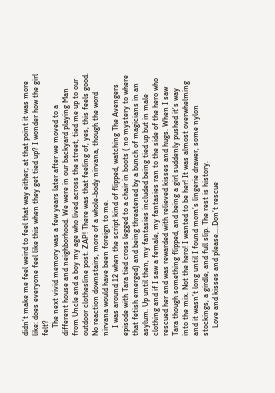didn’t make me feel weird to feel that way either; at that point it was more like: does everyone feel like this when they get tied up? I wonder how the girl felt?
    The next vivid memory was a few years later after we moved to a different house and neighborhood. We were in our backyard playing Man from Uncle and a boy my age who lived across the street, tied me up to our outdoor clothesline post. ZAP! There was that feeling of, yes, this feels good. No reaction downstairs, more of a whole-body nirvana, though the word nirvana would have been foreign to me.
    I was around 12 when the script kind of flipped, watching The Avengers episode with Tara tied cross legged to a chair in boots ( no mystery to where that fetish emerged) and being threatened by a bunch of magicians in an asylum. Up until then, my fantasies included being tied up but in male clothing and if I saw a female, my fantasies ran to the side of the hero who rescued her and was rewarded with relieved kisses and hugs. When I saw Tara though something flipped, and being a girl suddenly pushed it’s way into the mix. Not the hero! I wanted to be her! It was almost overwhelming and it wasn’t long until I found mom’s lingerie drawer, some nylon stockings, a girdle, and full slip. The rest is history.
    Love and kisses and please….Don’t rescue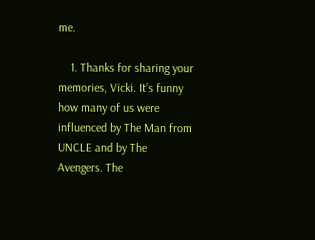me.

    1. Thanks for sharing your memories, Vicki. It’s funny how many of us were influenced by The Man from UNCLE and by The Avengers. The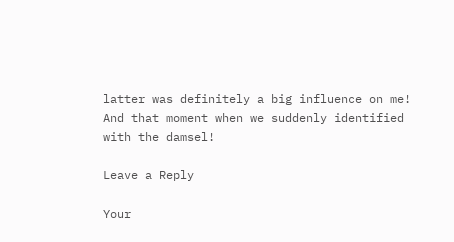latter was definitely a big influence on me! And that moment when we suddenly identified with the damsel!

Leave a Reply

Your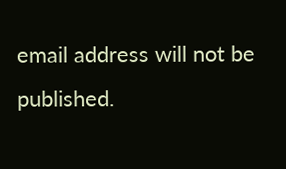email address will not be published.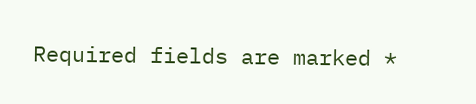Required fields are marked *